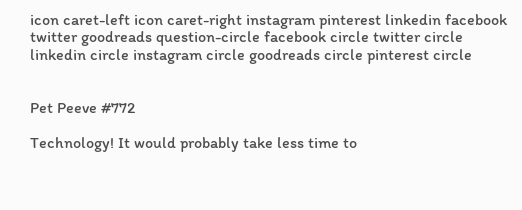icon caret-left icon caret-right instagram pinterest linkedin facebook twitter goodreads question-circle facebook circle twitter circle linkedin circle instagram circle goodreads circle pinterest circle


Pet Peeve #772

Technology! It would probably take less time to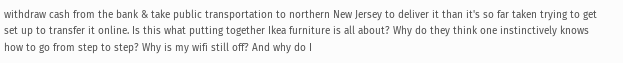withdraw cash from the bank & take public transportation to northern New Jersey to deliver it than it's so far taken trying to get set up to transfer it online. Is this what putting together Ikea furniture is all about? Why do they think one instinctively knows how to go from step to step? Why is my wifi still off? And why do I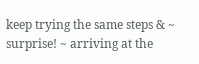keep trying the same steps & ~ surprise! ~ arriving at the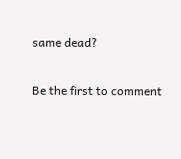same dead?

Be the first to comment